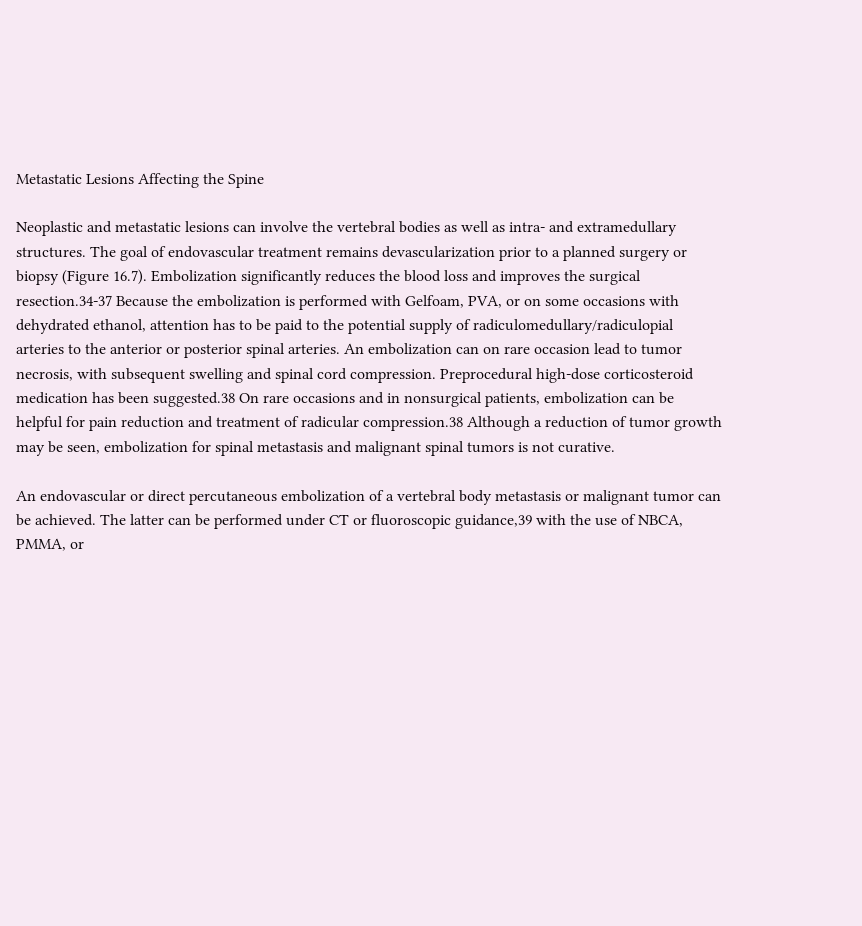Metastatic Lesions Affecting the Spine

Neoplastic and metastatic lesions can involve the vertebral bodies as well as intra- and extramedullary structures. The goal of endovascular treatment remains devascularization prior to a planned surgery or biopsy (Figure 16.7). Embolization significantly reduces the blood loss and improves the surgical resection.34-37 Because the embolization is performed with Gelfoam, PVA, or on some occasions with dehydrated ethanol, attention has to be paid to the potential supply of radiculomedullary/radiculopial arteries to the anterior or posterior spinal arteries. An embolization can on rare occasion lead to tumor necrosis, with subsequent swelling and spinal cord compression. Preprocedural high-dose corticosteroid medication has been suggested.38 On rare occasions and in nonsurgical patients, embolization can be helpful for pain reduction and treatment of radicular compression.38 Although a reduction of tumor growth may be seen, embolization for spinal metastasis and malignant spinal tumors is not curative.

An endovascular or direct percutaneous embolization of a vertebral body metastasis or malignant tumor can be achieved. The latter can be performed under CT or fluoroscopic guidance,39 with the use of NBCA, PMMA, or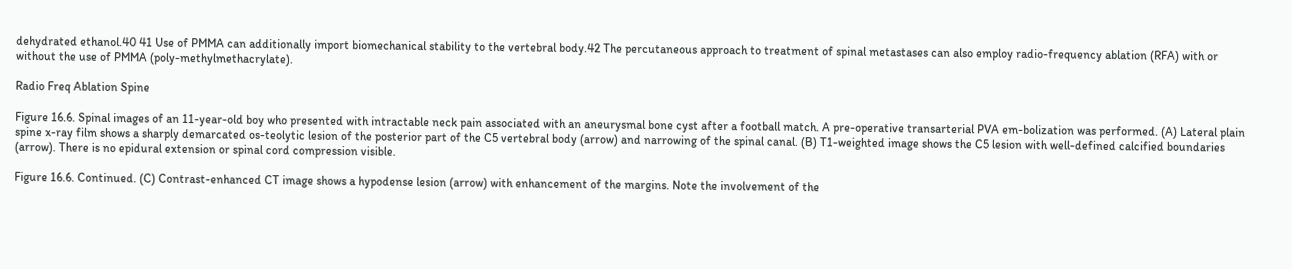dehydrated ethanol.40 41 Use of PMMA can additionally import biomechanical stability to the vertebral body.42 The percutaneous approach to treatment of spinal metastases can also employ radio-frequency ablation (RFA) with or without the use of PMMA (poly-methylmethacrylate).

Radio Freq Ablation Spine

Figure 16.6. Spinal images of an 11-year-old boy who presented with intractable neck pain associated with an aneurysmal bone cyst after a football match. A pre-operative transarterial PVA em-bolization was performed. (A) Lateral plain spine x-ray film shows a sharply demarcated os-teolytic lesion of the posterior part of the C5 vertebral body (arrow) and narrowing of the spinal canal. (B) T1-weighted image shows the C5 lesion with well-defined calcified boundaries (arrow). There is no epidural extension or spinal cord compression visible.

Figure 16.6. Continued. (C) Contrast-enhanced CT image shows a hypodense lesion (arrow) with enhancement of the margins. Note the involvement of the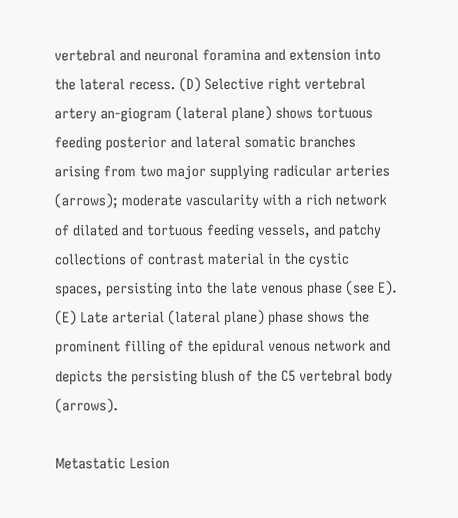vertebral and neuronal foramina and extension into the lateral recess. (D) Selective right vertebral artery an-giogram (lateral plane) shows tortuous feeding posterior and lateral somatic branches arising from two major supplying radicular arteries (arrows); moderate vascularity with a rich network of dilated and tortuous feeding vessels, and patchy collections of contrast material in the cystic spaces, persisting into the late venous phase (see E). (E) Late arterial (lateral plane) phase shows the prominent filling of the epidural venous network and depicts the persisting blush of the C5 vertebral body (arrows).

Metastatic Lesion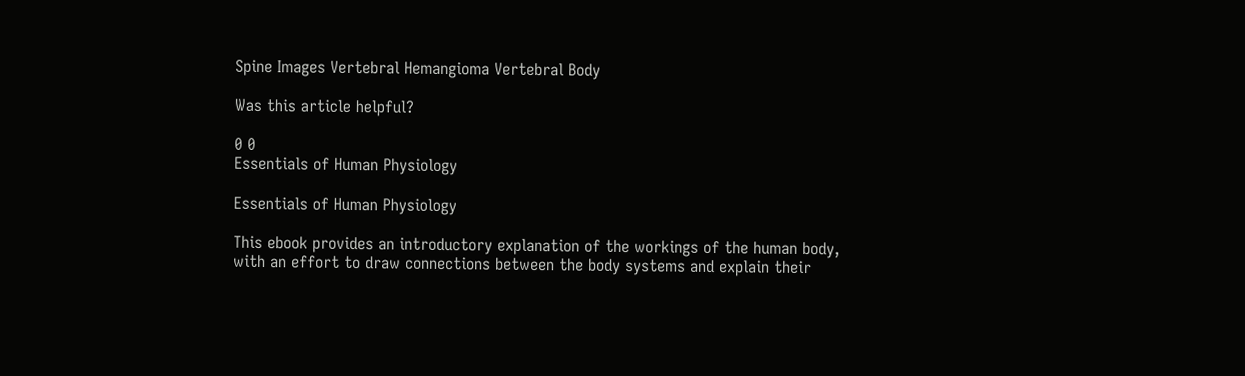Spine Images Vertebral Hemangioma Vertebral Body

Was this article helpful?

0 0
Essentials of Human Physiology

Essentials of Human Physiology

This ebook provides an introductory explanation of the workings of the human body, with an effort to draw connections between the body systems and explain their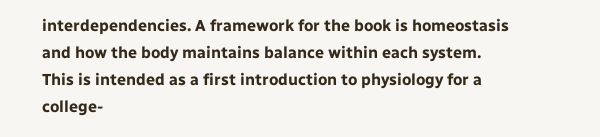interdependencies. A framework for the book is homeostasis and how the body maintains balance within each system. This is intended as a first introduction to physiology for a college-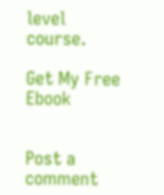level course.

Get My Free Ebook


Post a comment